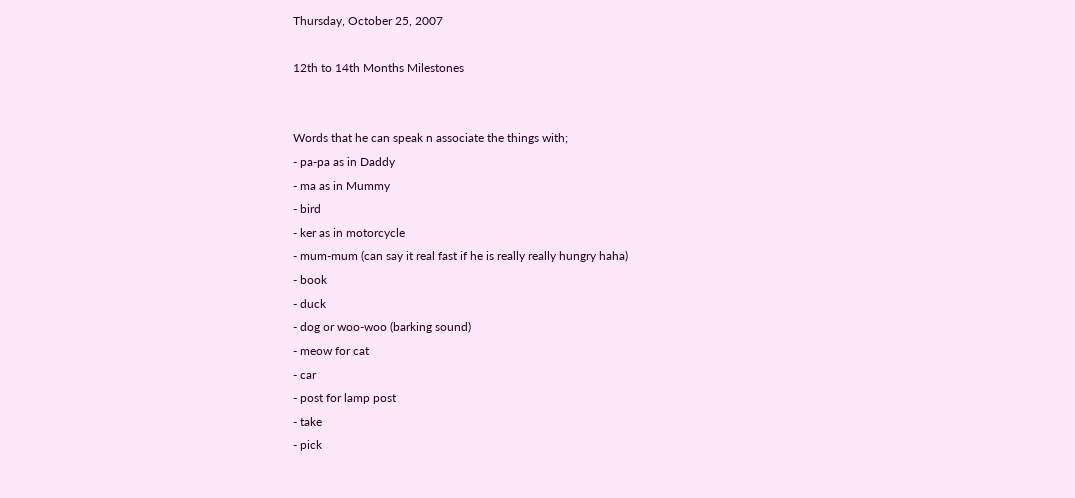Thursday, October 25, 2007

12th to 14th Months Milestones


Words that he can speak n associate the things with;
- pa-pa as in Daddy
- ma as in Mummy
- bird
- ker as in motorcycle
- mum-mum (can say it real fast if he is really really hungry haha)
- book
- duck
- dog or woo-woo (barking sound)
- meow for cat
- car
- post for lamp post
- take
- pick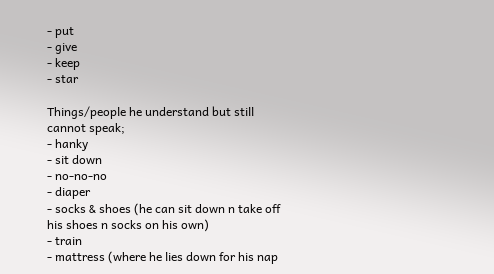- put
- give
- keep
- star

Things/people he understand but still cannot speak;
- hanky
- sit down
- no-no-no
- diaper
- socks & shoes (he can sit down n take off his shoes n socks on his own)
- train
- mattress (where he lies down for his nap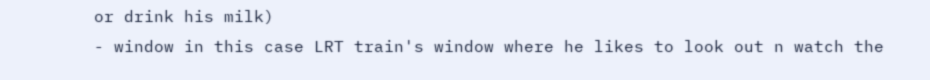or drink his milk)
- window in this case LRT train's window where he likes to look out n watch the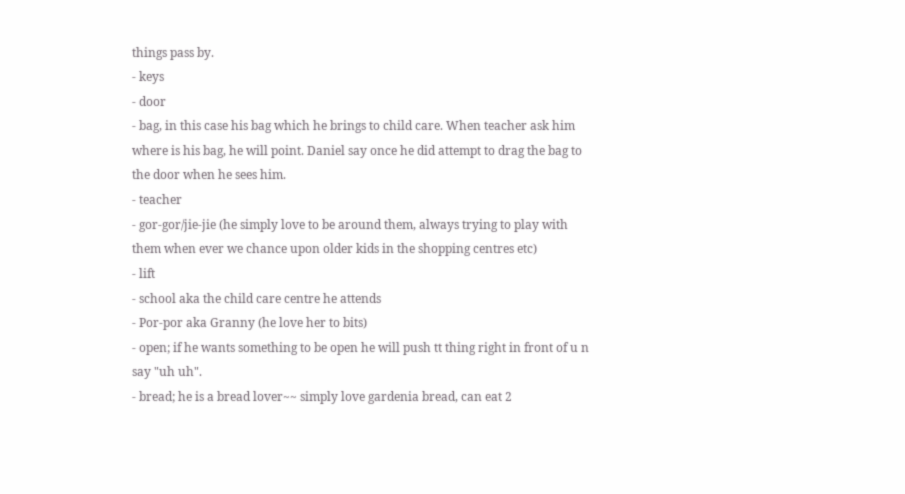things pass by.
- keys
- door
- bag, in this case his bag which he brings to child care. When teacher ask him where is his bag, he will point. Daniel say once he did attempt to drag the bag to the door when he sees him.
- teacher
- gor-gor/jie-jie (he simply love to be around them, always trying to play with them when ever we chance upon older kids in the shopping centres etc)
- lift
- school aka the child care centre he attends
- Por-por aka Granny (he love her to bits)
- open; if he wants something to be open he will push tt thing right in front of u n say "uh uh".
- bread; he is a bread lover~~ simply love gardenia bread, can eat 2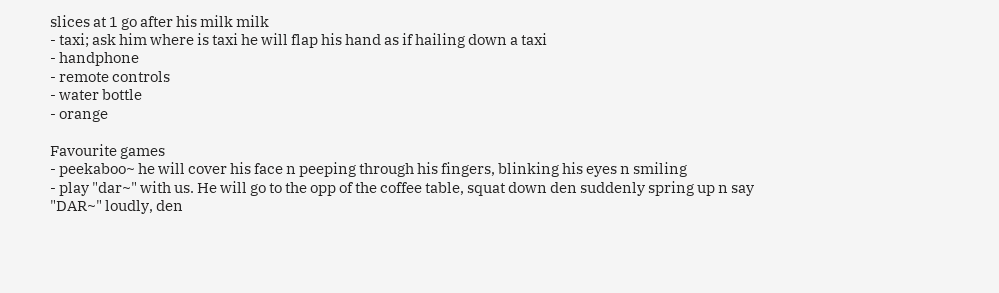slices at 1 go after his milk milk
- taxi; ask him where is taxi he will flap his hand as if hailing down a taxi
- handphone
- remote controls
- water bottle
- orange

Favourite games
- peekaboo~ he will cover his face n peeping through his fingers, blinking his eyes n smiling
- play "dar~" with us. He will go to the opp of the coffee table, squat down den suddenly spring up n say "DAR~" loudly, den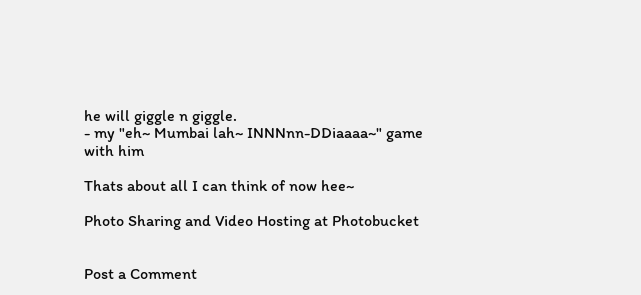he will giggle n giggle.
- my "eh~ Mumbai lah~ INNNnn-DDiaaaa~" game with him

Thats about all I can think of now hee~

Photo Sharing and Video Hosting at Photobucket


Post a Comment